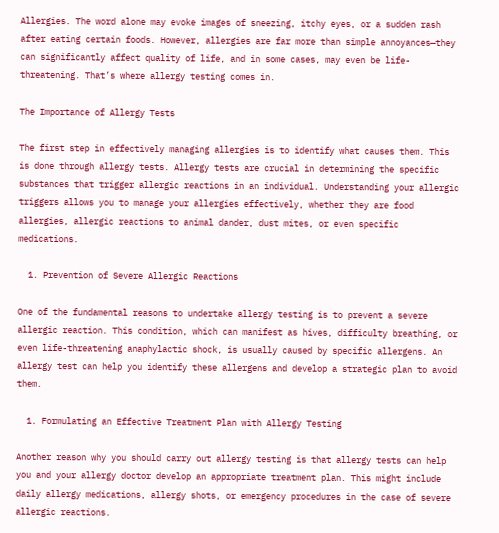Allergies. The word alone may evoke images of sneezing, itchy eyes, or a sudden rash after eating certain foods. However, allergies are far more than simple annoyances—they can significantly affect quality of life, and in some cases, may even be life-threatening. That’s where allergy testing comes in.

The Importance of Allergy Tests

The first step in effectively managing allergies is to identify what causes them. This is done through allergy tests. Allergy tests are crucial in determining the specific substances that trigger allergic reactions in an individual. Understanding your allergic triggers allows you to manage your allergies effectively, whether they are food allergies, allergic reactions to animal dander, dust mites, or even specific medications.

  1. Prevention of Severe Allergic Reactions

One of the fundamental reasons to undertake allergy testing is to prevent a severe allergic reaction. This condition, which can manifest as hives, difficulty breathing, or even life-threatening anaphylactic shock, is usually caused by specific allergens. An allergy test can help you identify these allergens and develop a strategic plan to avoid them.

  1. Formulating an Effective Treatment Plan with Allergy Testing

Another reason why you should carry out allergy testing is that allergy tests can help you and your allergy doctor develop an appropriate treatment plan. This might include daily allergy medications, allergy shots, or emergency procedures in the case of severe allergic reactions.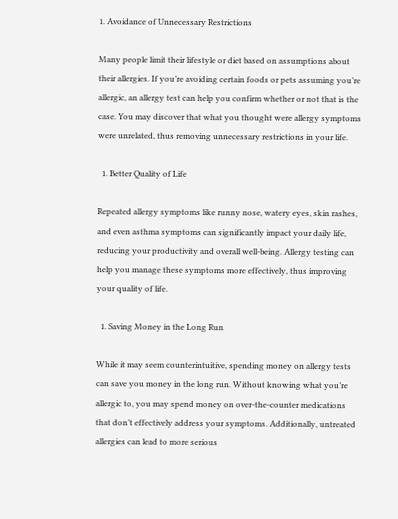1. Avoidance of Unnecessary Restrictions

Many people limit their lifestyle or diet based on assumptions about their allergies. If you’re avoiding certain foods or pets assuming you’re allergic, an allergy test can help you confirm whether or not that is the case. You may discover that what you thought were allergy symptoms were unrelated, thus removing unnecessary restrictions in your life.

  1. Better Quality of Life

Repeated allergy symptoms like runny nose, watery eyes, skin rashes, and even asthma symptoms can significantly impact your daily life, reducing your productivity and overall well-being. Allergy testing can help you manage these symptoms more effectively, thus improving your quality of life.

  1. Saving Money in the Long Run

While it may seem counterintuitive, spending money on allergy tests can save you money in the long run. Without knowing what you’re allergic to, you may spend money on over-the-counter medications that don’t effectively address your symptoms. Additionally, untreated allergies can lead to more serious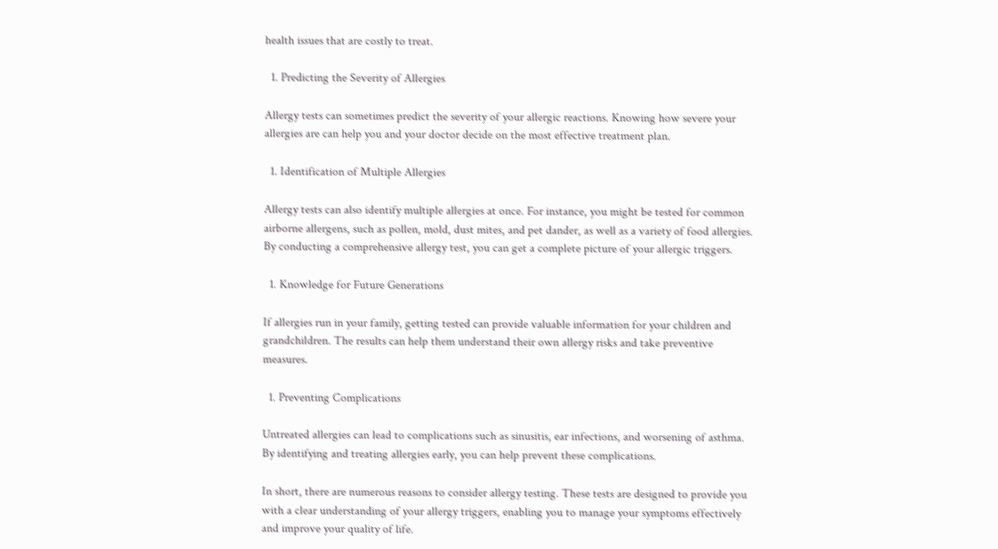health issues that are costly to treat.

  1. Predicting the Severity of Allergies

Allergy tests can sometimes predict the severity of your allergic reactions. Knowing how severe your allergies are can help you and your doctor decide on the most effective treatment plan.

  1. Identification of Multiple Allergies

Allergy tests can also identify multiple allergies at once. For instance, you might be tested for common airborne allergens, such as pollen, mold, dust mites, and pet dander, as well as a variety of food allergies. By conducting a comprehensive allergy test, you can get a complete picture of your allergic triggers.

  1. Knowledge for Future Generations

If allergies run in your family, getting tested can provide valuable information for your children and grandchildren. The results can help them understand their own allergy risks and take preventive measures.

  1. Preventing Complications

Untreated allergies can lead to complications such as sinusitis, ear infections, and worsening of asthma. By identifying and treating allergies early, you can help prevent these complications.

In short, there are numerous reasons to consider allergy testing. These tests are designed to provide you with a clear understanding of your allergy triggers, enabling you to manage your symptoms effectively and improve your quality of life.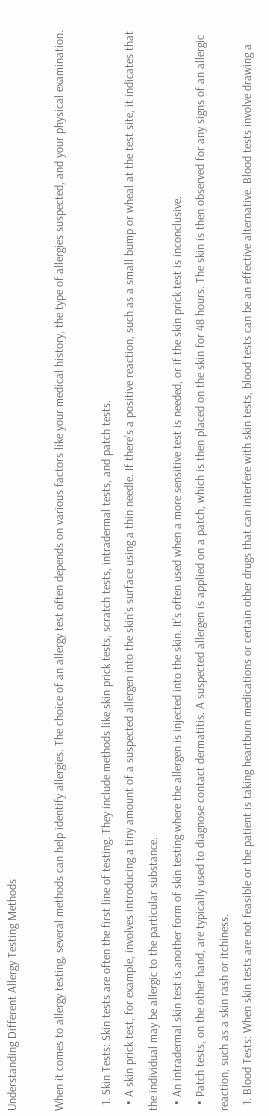Understanding Different Allergy Testing Methods

When it comes to allergy testing, several methods can help identify allergies. The choice of an allergy test often depends on various factors like your medical history, the type of allergies suspected, and your physical examination.

  1. Skin Tests: Skin tests are often the first line of testing. They include methods like skin prick tests, scratch tests, intradermal tests, and patch tests.
  • A skin prick test, for example, involves introducing a tiny amount of a suspected allergen into the skin’s surface using a thin needle. If there’s a positive reaction, such as a small bump or wheal at the test site, it indicates that the individual may be allergic to the particular substance.
  • An intradermal skin test is another form of skin testing where the allergen is injected into the skin. It’s often used when a more sensitive test is needed, or if the skin prick test is inconclusive.
  • Patch tests, on the other hand, are typically used to diagnose contact dermatitis. A suspected allergen is applied on a patch, which is then placed on the skin for 48 hours. The skin is then observed for any signs of an allergic reaction, such as a skin rash or itchiness.
  1. Blood Tests: When skin tests are not feasible or the patient is taking heartburn medications or certain other drugs that can interfere with skin tests, blood tests can be an effective alternative. Blood tests involve drawing a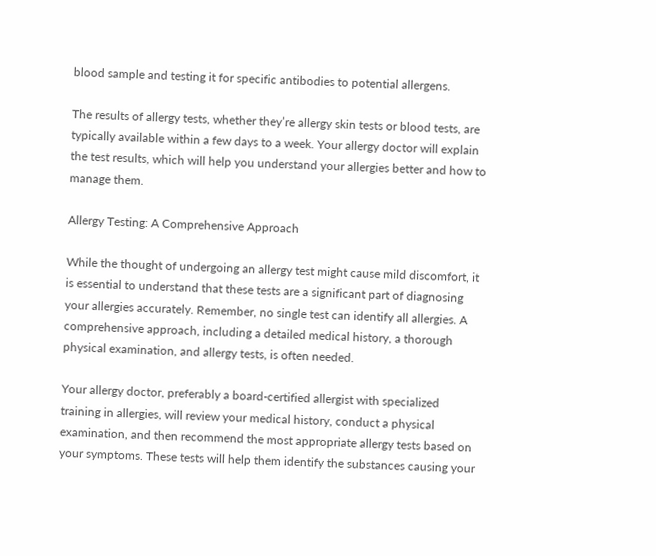blood sample and testing it for specific antibodies to potential allergens.

The results of allergy tests, whether they’re allergy skin tests or blood tests, are typically available within a few days to a week. Your allergy doctor will explain the test results, which will help you understand your allergies better and how to manage them.

Allergy Testing: A Comprehensive Approach

While the thought of undergoing an allergy test might cause mild discomfort, it is essential to understand that these tests are a significant part of diagnosing your allergies accurately. Remember, no single test can identify all allergies. A comprehensive approach, including a detailed medical history, a thorough physical examination, and allergy tests, is often needed.

Your allergy doctor, preferably a board-certified allergist with specialized training in allergies, will review your medical history, conduct a physical examination, and then recommend the most appropriate allergy tests based on your symptoms. These tests will help them identify the substances causing your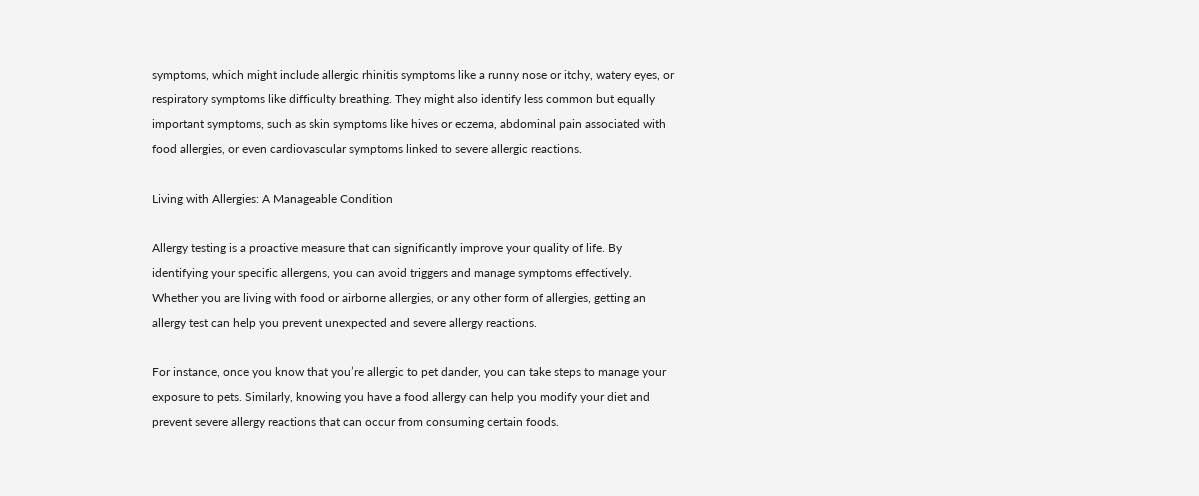symptoms, which might include allergic rhinitis symptoms like a runny nose or itchy, watery eyes, or respiratory symptoms like difficulty breathing. They might also identify less common but equally important symptoms, such as skin symptoms like hives or eczema, abdominal pain associated with food allergies, or even cardiovascular symptoms linked to severe allergic reactions.

Living with Allergies: A Manageable Condition

Allergy testing is a proactive measure that can significantly improve your quality of life. By identifying your specific allergens, you can avoid triggers and manage symptoms effectively. Whether you are living with food or airborne allergies, or any other form of allergies, getting an allergy test can help you prevent unexpected and severe allergy reactions.

For instance, once you know that you’re allergic to pet dander, you can take steps to manage your exposure to pets. Similarly, knowing you have a food allergy can help you modify your diet and prevent severe allergy reactions that can occur from consuming certain foods.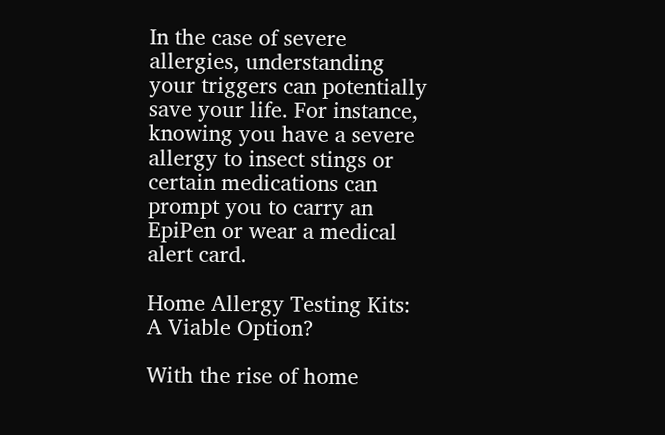In the case of severe allergies, understanding your triggers can potentially save your life. For instance, knowing you have a severe allergy to insect stings or certain medications can prompt you to carry an EpiPen or wear a medical alert card.

Home Allergy Testing Kits: A Viable Option?

With the rise of home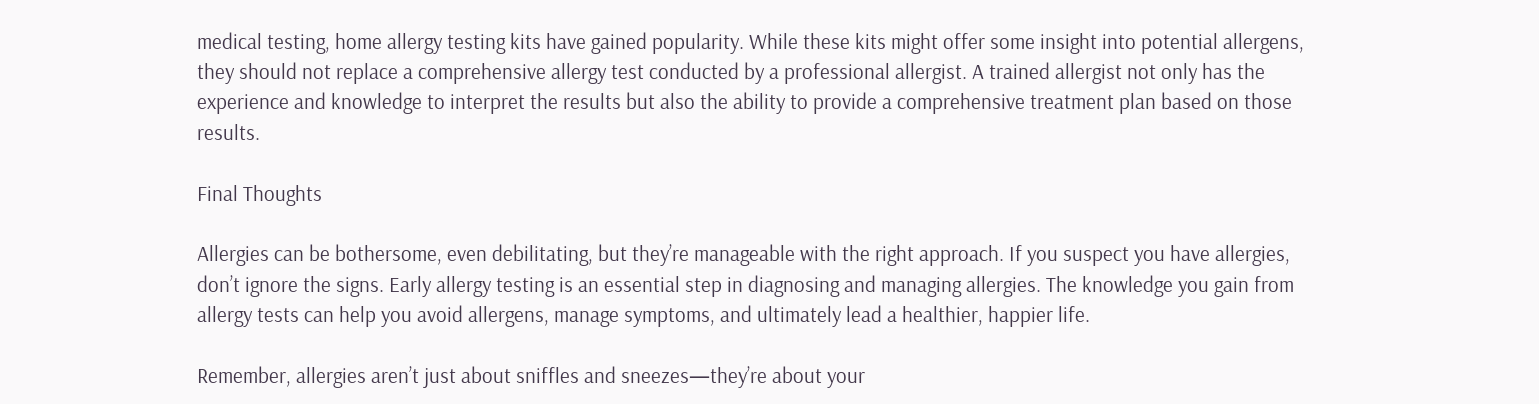medical testing, home allergy testing kits have gained popularity. While these kits might offer some insight into potential allergens, they should not replace a comprehensive allergy test conducted by a professional allergist. A trained allergist not only has the experience and knowledge to interpret the results but also the ability to provide a comprehensive treatment plan based on those results.

Final Thoughts

Allergies can be bothersome, even debilitating, but they’re manageable with the right approach. If you suspect you have allergies, don’t ignore the signs. Early allergy testing is an essential step in diagnosing and managing allergies. The knowledge you gain from allergy tests can help you avoid allergens, manage symptoms, and ultimately lead a healthier, happier life.

Remember, allergies aren’t just about sniffles and sneezes—they’re about your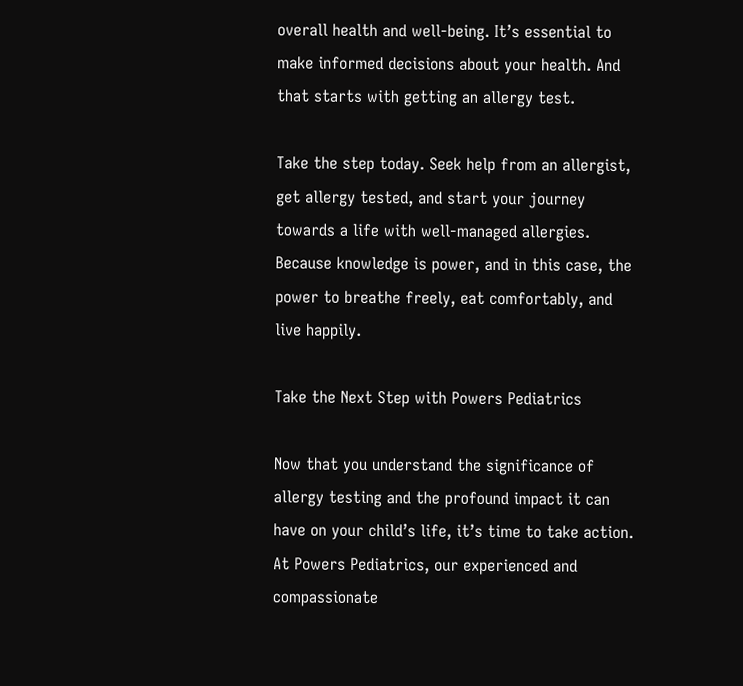overall health and well-being. It’s essential to make informed decisions about your health. And that starts with getting an allergy test.

Take the step today. Seek help from an allergist, get allergy tested, and start your journey towards a life with well-managed allergies. Because knowledge is power, and in this case, the power to breathe freely, eat comfortably, and live happily.

Take the Next Step with Powers Pediatrics

Now that you understand the significance of allergy testing and the profound impact it can have on your child’s life, it’s time to take action. At Powers Pediatrics, our experienced and compassionate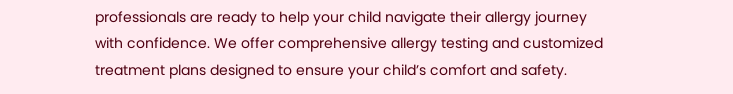professionals are ready to help your child navigate their allergy journey with confidence. We offer comprehensive allergy testing and customized treatment plans designed to ensure your child’s comfort and safety.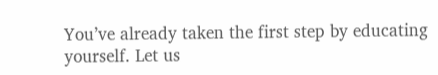You’ve already taken the first step by educating yourself. Let us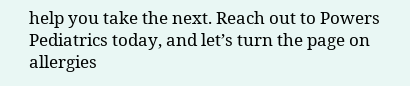help you take the next. Reach out to Powers Pediatrics today, and let’s turn the page on allergies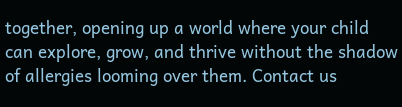together, opening up a world where your child can explore, grow, and thrive without the shadow of allergies looming over them. Contact us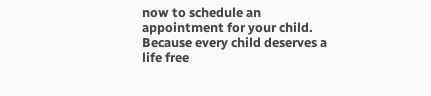now to schedule an appointment for your child. Because every child deserves a life free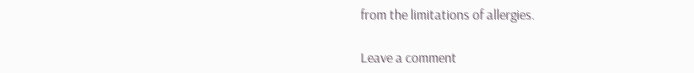from the limitations of allergies.

Leave a comment